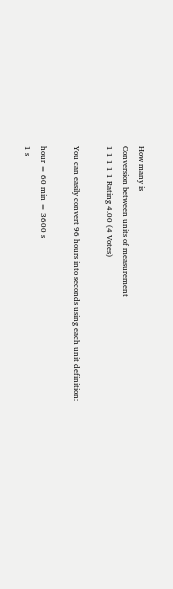How many is
Conversion between units of measurement
1 1 1 1 1 Rating 4.00 (4 Votes)

You can easily convert 96 hours into seconds using each unit definition:

hour = 60 min = 3600 s
1 s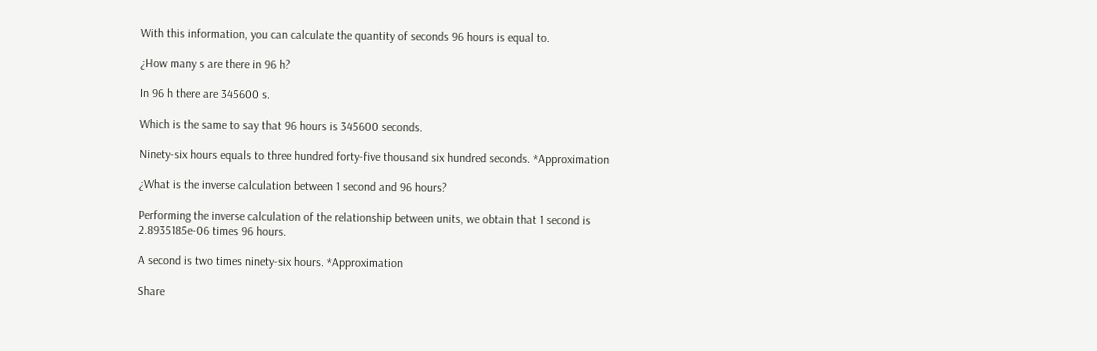With this information, you can calculate the quantity of seconds 96 hours is equal to.

¿How many s are there in 96 h?

In 96 h there are 345600 s.

Which is the same to say that 96 hours is 345600 seconds.

Ninety-six hours equals to three hundred forty-five thousand six hundred seconds. *Approximation

¿What is the inverse calculation between 1 second and 96 hours?

Performing the inverse calculation of the relationship between units, we obtain that 1 second is 2.8935185e-06 times 96 hours.

A second is two times ninety-six hours. *Approximation

Share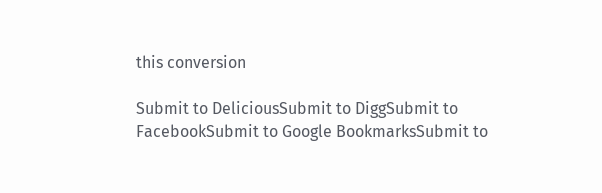this conversion

Submit to DeliciousSubmit to DiggSubmit to FacebookSubmit to Google BookmarksSubmit to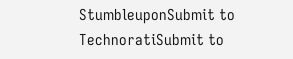StumbleuponSubmit to TechnoratiSubmit to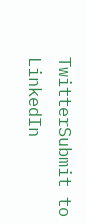TwitterSubmit to LinkedIn